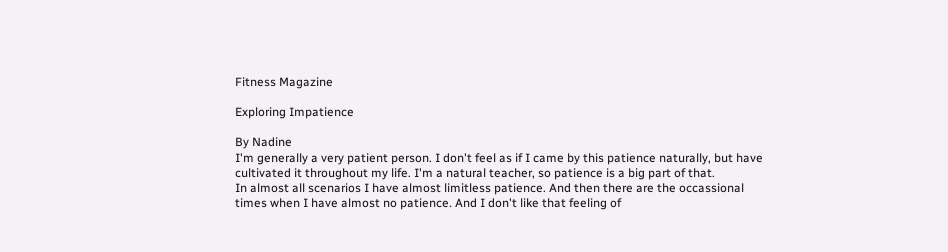Fitness Magazine

Exploring Impatience

By Nadine
I'm generally a very patient person. I don't feel as if I came by this patience naturally, but have cultivated it throughout my life. I'm a natural teacher, so patience is a big part of that.
In almost all scenarios I have almost limitless patience. And then there are the occassional times when I have almost no patience. And I don't like that feeling of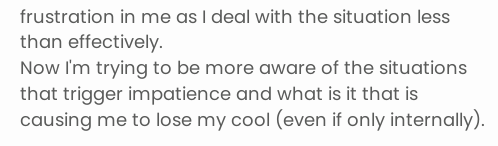frustration in me as I deal with the situation less than effectively.
Now I'm trying to be more aware of the situations that trigger impatience and what is it that is causing me to lose my cool (even if only internally).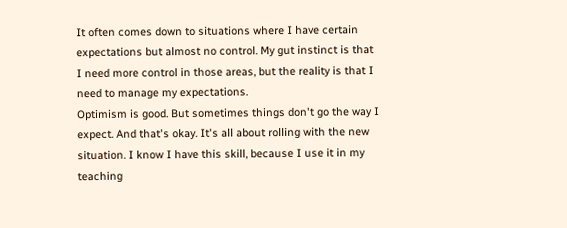It often comes down to situations where I have certain expectations but almost no control. My gut instinct is that I need more control in those areas, but the reality is that I need to manage my expectations.
Optimism is good. But sometimes things don't go the way I expect. And that's okay. It's all about rolling with the new situation. I know I have this skill, because I use it in my teaching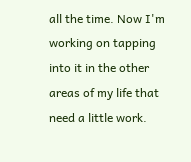all the time. Now I'm working on tapping into it in the other areas of my life that need a little work.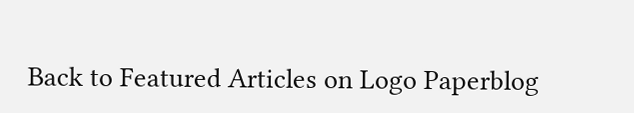Back to Featured Articles on Logo Paperblog